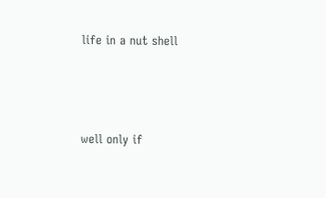life in a nut shell



well only if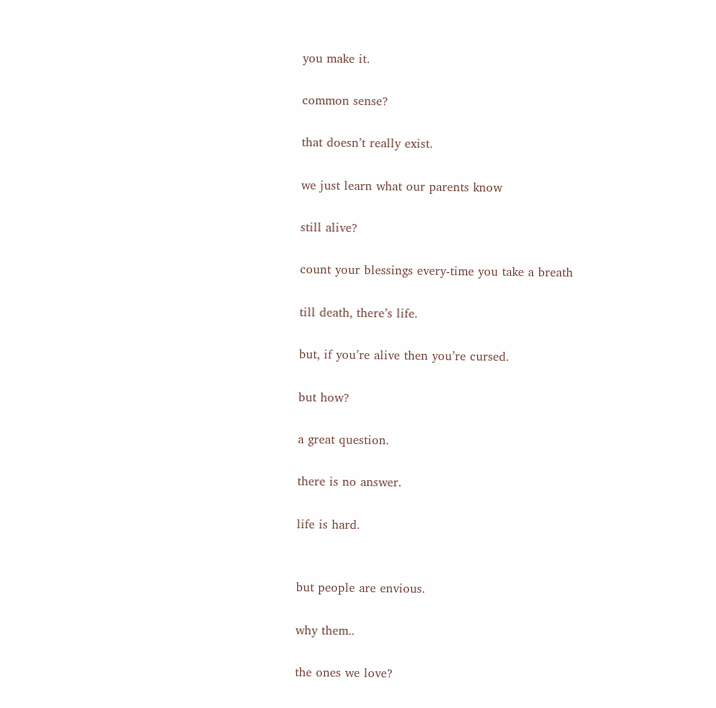you make it.

common sense?

that doesn’t really exist.

we just learn what our parents know

still alive?

count your blessings every-time you take a breath

till death, there’s life.

but, if you’re alive then you’re cursed.

but how?

a great question.

there is no answer.

life is hard.


but people are envious.

why them..

the ones we love?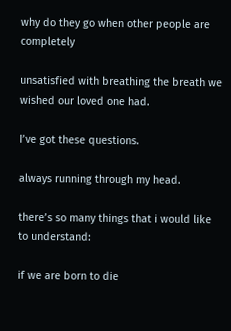why do they go when other people are completely

unsatisfied with breathing the breath we wished our loved one had.

I’ve got these questions.

always running through my head.

there’s so many things that i would like to understand:

if we are born to die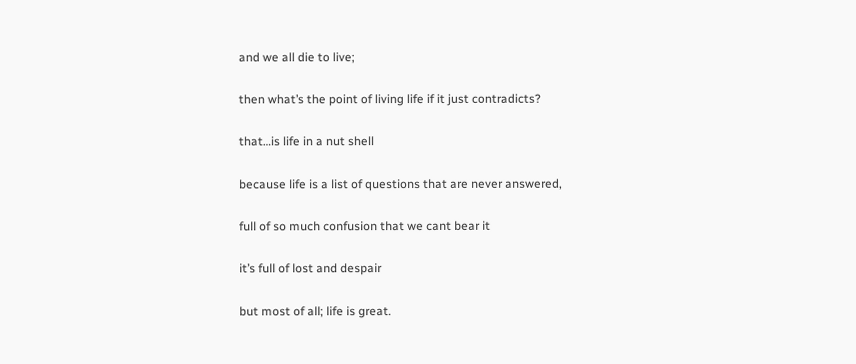and we all die to live;

then what’s the point of living life if it just contradicts?

that…is life in a nut shell

because life is a list of questions that are never answered,

full of so much confusion that we cant bear it

it’s full of lost and despair

but most of all; life is great.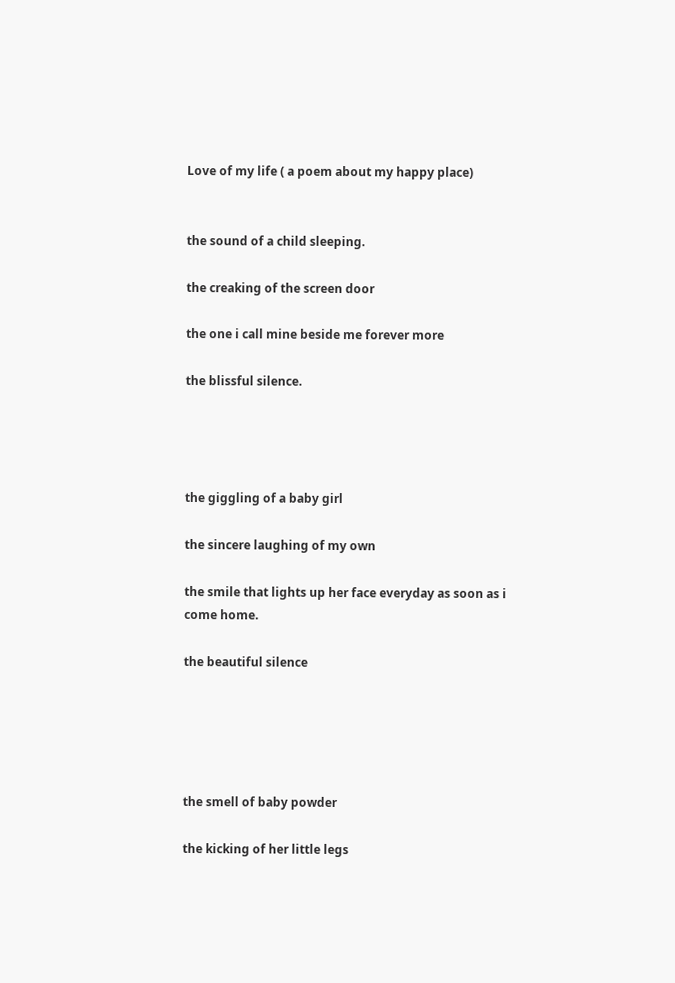Love of my life ( a poem about my happy place)


the sound of a child sleeping.

the creaking of the screen door

the one i call mine beside me forever more

the blissful silence.




the giggling of a baby girl

the sincere laughing of my own

the smile that lights up her face everyday as soon as i come home.

the beautiful silence





the smell of baby powder

the kicking of her little legs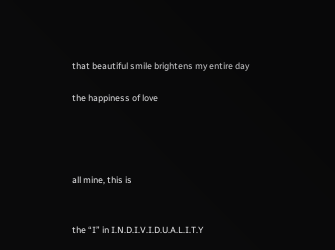that beautiful smile brightens my entire day

the happiness of love




all mine, this is


the “I” in I.N.D.I.V.I.D.U.A.L.I.T.Y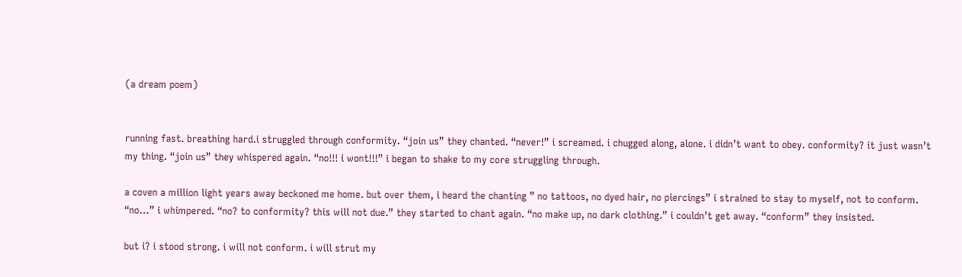(a dream poem)


running fast. breathing hard.i struggled through conformity. “join us” they chanted. “never!” i screamed. i chugged along, alone. i didn’t want to obey. conformity? it just wasn’t my thing. “join us” they whispered again. “no!!! i wont!!!” i began to shake to my core struggling through.

a coven a million light years away beckoned me home. but over them, i heard the chanting ” no tattoos, no dyed hair, no piercings” i strained to stay to myself, not to conform. “no…” i whimpered. “no? to conformity? this will not due.” they started to chant again. “no make up, no dark clothing.” i couldn’t get away. “conform” they insisted.

but i? i stood strong. i will not conform. i will strut my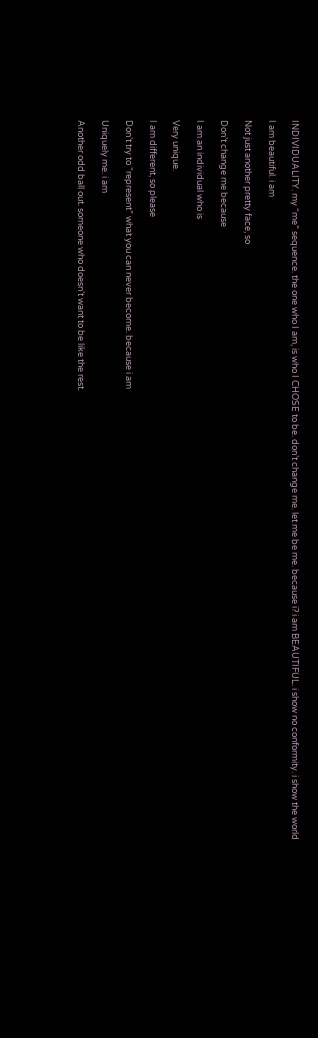INDIVIDUALITY. my “me” sequence. the one who I am, is who I CHOSE to be. don’t change me. let me be me. because i? i am BEAUTIFUL. i show no conformity. i show the world

I am beautiful. i am

Not just another pretty face, so

Don’t change me because

I am an individual who is

Very unique.

I am different, so please

Don’t try to “represent” what you can never become. because i am

Uniquely me. i am

Another odd ball out. someone who doesn’t want to be like the rest.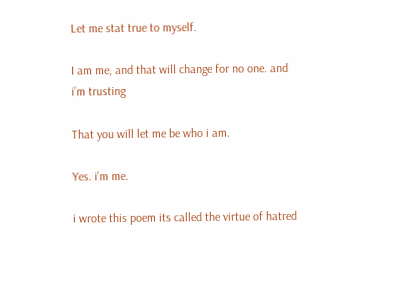Let me stat true to myself.

I am me, and that will change for no one. and i’m trusting

That you will let me be who i am.

Yes. i’m me.

i wrote this poem its called the virtue of hatred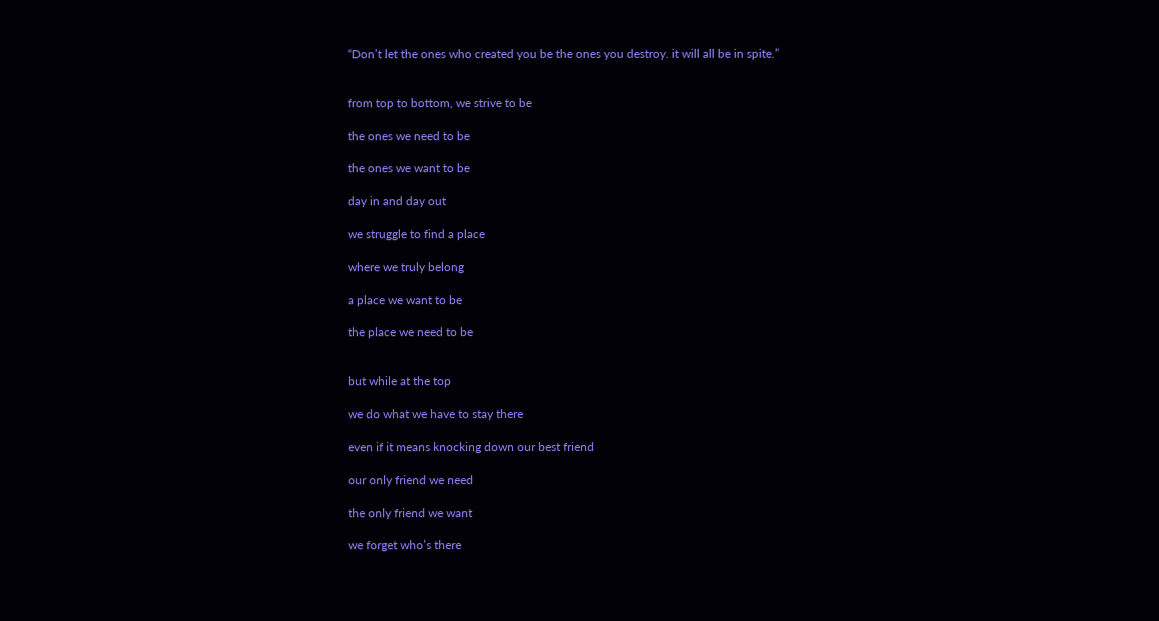“Don’t let the ones who created you be the ones you destroy. it will all be in spite.”


from top to bottom, we strive to be

the ones we need to be

the ones we want to be

day in and day out

we struggle to find a place

where we truly belong

a place we want to be

the place we need to be


but while at the top

we do what we have to stay there

even if it means knocking down our best friend

our only friend we need

the only friend we want

we forget who’s there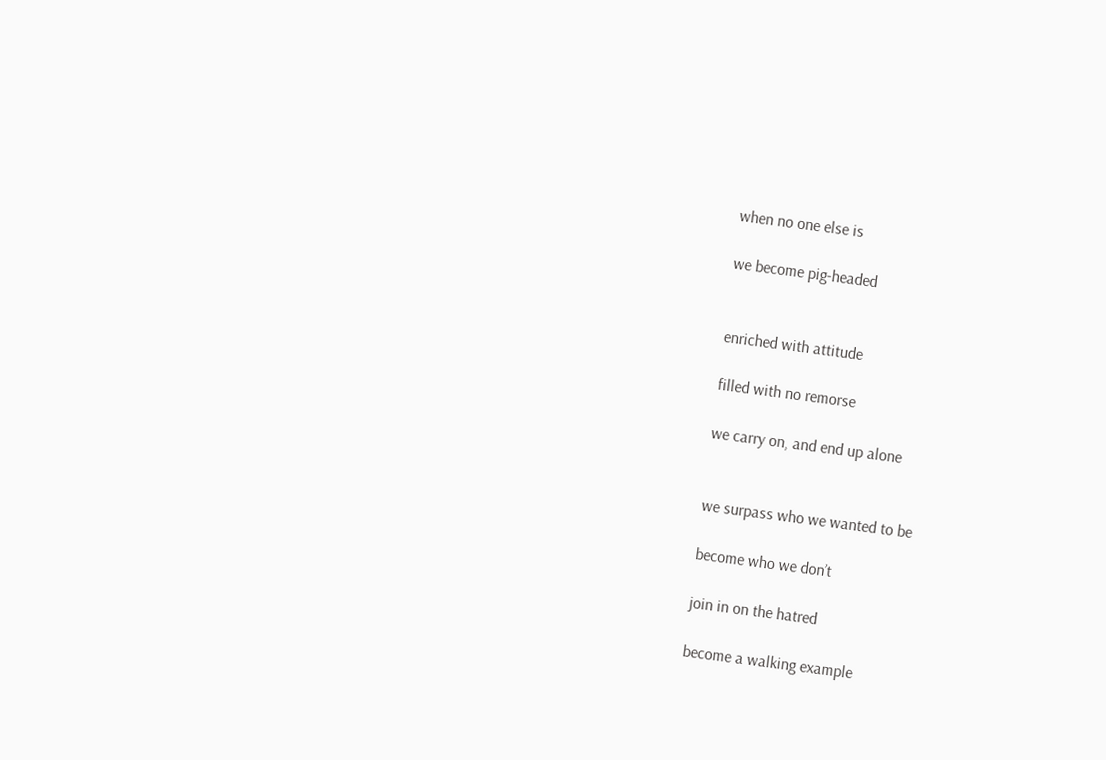when no one else is

we become pig-headed


enriched with attitude

filled with no remorse

we carry on, and end up alone


we surpass who we wanted to be

become who we don’t

join in on the hatred

become a walking example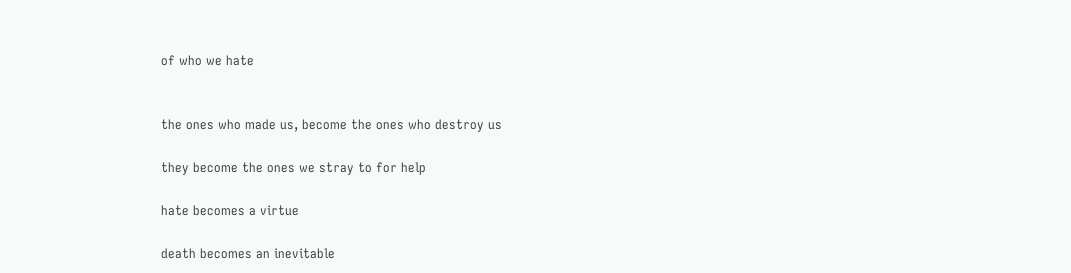of who we hate


the ones who made us, become the ones who destroy us

they become the ones we stray to for help

hate becomes a virtue

death becomes an inevitable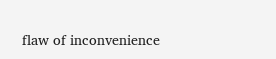flaw of inconvenience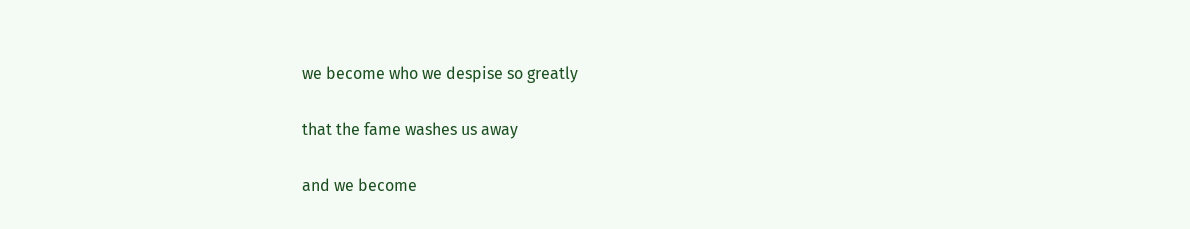we become who we despise so greatly

that the fame washes us away

and we become